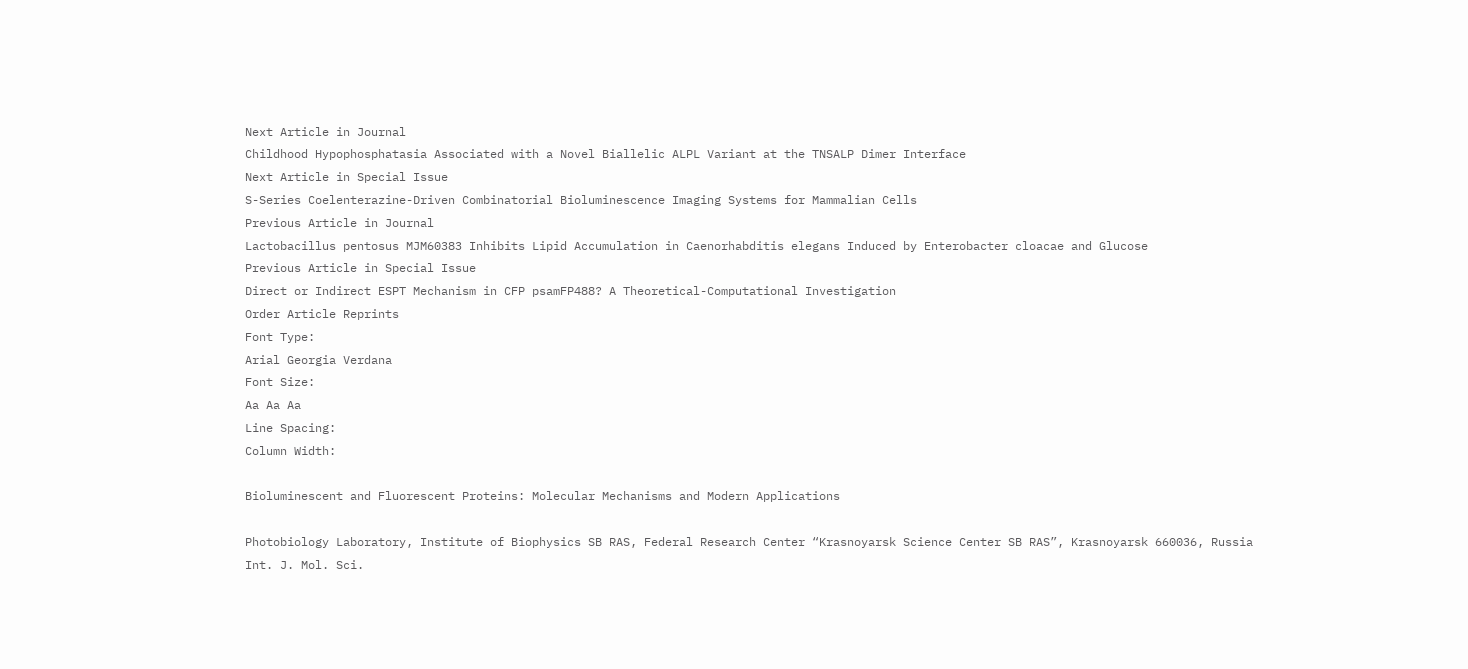Next Article in Journal
Childhood Hypophosphatasia Associated with a Novel Biallelic ALPL Variant at the TNSALP Dimer Interface
Next Article in Special Issue
S-Series Coelenterazine-Driven Combinatorial Bioluminescence Imaging Systems for Mammalian Cells
Previous Article in Journal
Lactobacillus pentosus MJM60383 Inhibits Lipid Accumulation in Caenorhabditis elegans Induced by Enterobacter cloacae and Glucose
Previous Article in Special Issue
Direct or Indirect ESPT Mechanism in CFP psamFP488? A Theoretical-Computational Investigation
Order Article Reprints
Font Type:
Arial Georgia Verdana
Font Size:
Aa Aa Aa
Line Spacing:
Column Width:

Bioluminescent and Fluorescent Proteins: Molecular Mechanisms and Modern Applications

Photobiology Laboratory, Institute of Biophysics SB RAS, Federal Research Center “Krasnoyarsk Science Center SB RAS”, Krasnoyarsk 660036, Russia
Int. J. Mol. Sci.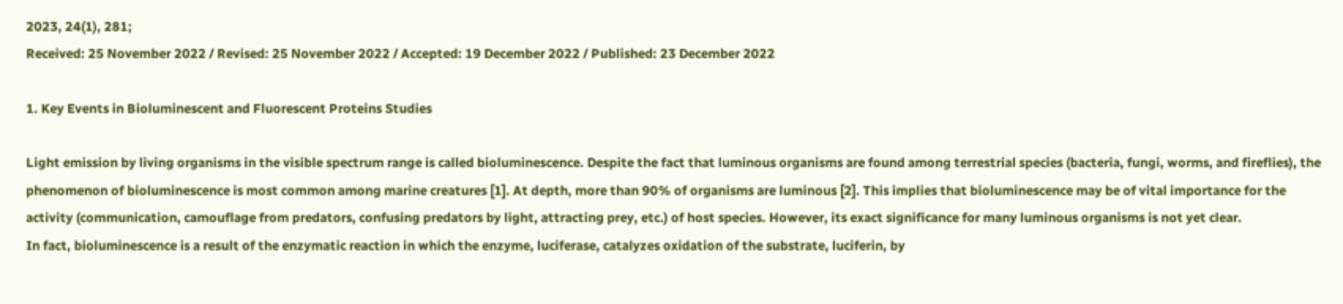2023, 24(1), 281;
Received: 25 November 2022 / Revised: 25 November 2022 / Accepted: 19 December 2022 / Published: 23 December 2022

1. Key Events in Bioluminescent and Fluorescent Proteins Studies

Light emission by living organisms in the visible spectrum range is called bioluminescence. Despite the fact that luminous organisms are found among terrestrial species (bacteria, fungi, worms, and fireflies), the phenomenon of bioluminescence is most common among marine creatures [1]. At depth, more than 90% of organisms are luminous [2]. This implies that bioluminescence may be of vital importance for the activity (communication, camouflage from predators, confusing predators by light, attracting prey, etc.) of host species. However, its exact significance for many luminous organisms is not yet clear.
In fact, bioluminescence is a result of the enzymatic reaction in which the enzyme, luciferase, catalyzes oxidation of the substrate, luciferin, by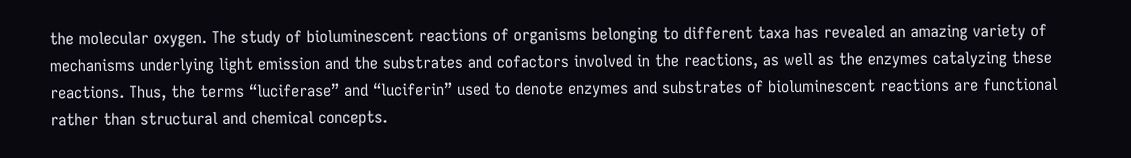the molecular oxygen. The study of bioluminescent reactions of organisms belonging to different taxa has revealed an amazing variety of mechanisms underlying light emission and the substrates and cofactors involved in the reactions, as well as the enzymes catalyzing these reactions. Thus, the terms “luciferase” and “luciferin” used to denote enzymes and substrates of bioluminescent reactions are functional rather than structural and chemical concepts.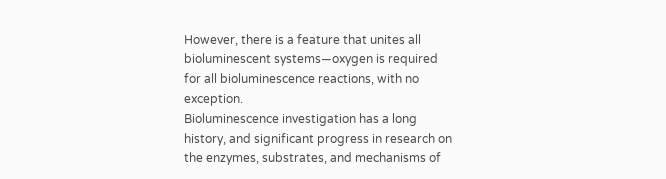However, there is a feature that unites all bioluminescent systems—oxygen is required for all bioluminescence reactions, with no exception.
Bioluminescence investigation has a long history, and significant progress in research on the enzymes, substrates, and mechanisms of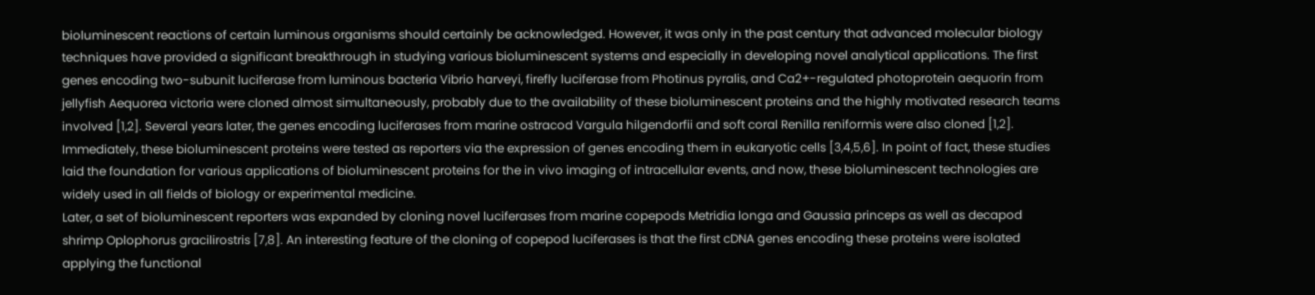bioluminescent reactions of certain luminous organisms should certainly be acknowledged. However, it was only in the past century that advanced molecular biology techniques have provided a significant breakthrough in studying various bioluminescent systems and especially in developing novel analytical applications. The first genes encoding two-subunit luciferase from luminous bacteria Vibrio harveyi, firefly luciferase from Photinus pyralis, and Ca2+-regulated photoprotein aequorin from jellyfish Aequorea victoria were cloned almost simultaneously, probably due to the availability of these bioluminescent proteins and the highly motivated research teams involved [1,2]. Several years later, the genes encoding luciferases from marine ostracod Vargula hilgendorfii and soft coral Renilla reniformis were also cloned [1,2]. Immediately, these bioluminescent proteins were tested as reporters via the expression of genes encoding them in eukaryotic cells [3,4,5,6]. In point of fact, these studies laid the foundation for various applications of bioluminescent proteins for the in vivo imaging of intracellular events, and now, these bioluminescent technologies are widely used in all fields of biology or experimental medicine.
Later, a set of bioluminescent reporters was expanded by cloning novel luciferases from marine copepods Metridia longa and Gaussia princeps as well as decapod shrimp Oplophorus gracilirostris [7,8]. An interesting feature of the cloning of copepod luciferases is that the first cDNA genes encoding these proteins were isolated applying the functional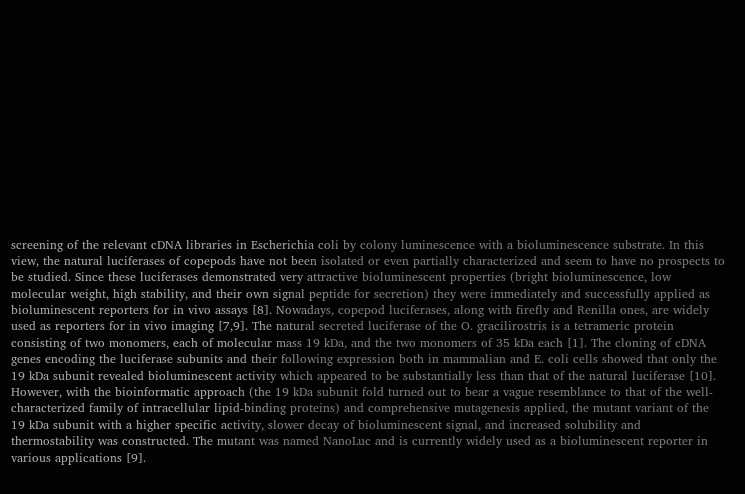screening of the relevant cDNA libraries in Escherichia coli by colony luminescence with a bioluminescence substrate. In this view, the natural luciferases of copepods have not been isolated or even partially characterized and seem to have no prospects to be studied. Since these luciferases demonstrated very attractive bioluminescent properties (bright bioluminescence, low molecular weight, high stability, and their own signal peptide for secretion) they were immediately and successfully applied as bioluminescent reporters for in vivo assays [8]. Nowadays, copepod luciferases, along with firefly and Renilla ones, are widely used as reporters for in vivo imaging [7,9]. The natural secreted luciferase of the O. gracilirostris is a tetrameric protein consisting of two monomers, each of molecular mass 19 kDa, and the two monomers of 35 kDa each [1]. The cloning of cDNA genes encoding the luciferase subunits and their following expression both in mammalian and E. coli cells showed that only the 19 kDa subunit revealed bioluminescent activity which appeared to be substantially less than that of the natural luciferase [10]. However, with the bioinformatic approach (the 19 kDa subunit fold turned out to bear a vague resemblance to that of the well-characterized family of intracellular lipid-binding proteins) and comprehensive mutagenesis applied, the mutant variant of the 19 kDa subunit with a higher specific activity, slower decay of bioluminescent signal, and increased solubility and thermostability was constructed. The mutant was named NanoLuc and is currently widely used as a bioluminescent reporter in various applications [9].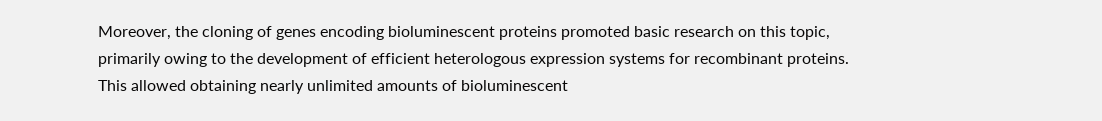Moreover, the cloning of genes encoding bioluminescent proteins promoted basic research on this topic, primarily owing to the development of efficient heterologous expression systems for recombinant proteins. This allowed obtaining nearly unlimited amounts of bioluminescent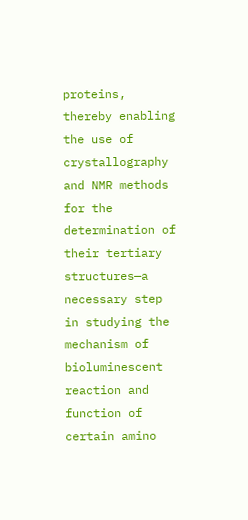proteins, thereby enabling the use of crystallography and NMR methods for the determination of their tertiary structures—a necessary step in studying the mechanism of bioluminescent reaction and function of certain amino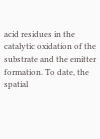acid residues in the catalytic oxidation of the substrate and the emitter formation. To date, the spatial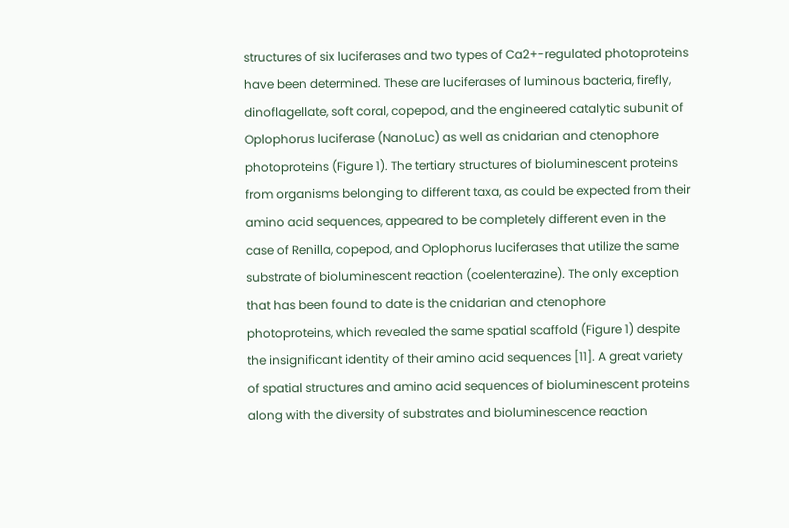structures of six luciferases and two types of Ca2+-regulated photoproteins have been determined. These are luciferases of luminous bacteria, firefly, dinoflagellate, soft coral, copepod, and the engineered catalytic subunit of Oplophorus luciferase (NanoLuc) as well as cnidarian and ctenophore photoproteins (Figure 1). The tertiary structures of bioluminescent proteins from organisms belonging to different taxa, as could be expected from their amino acid sequences, appeared to be completely different even in the case of Renilla, copepod, and Oplophorus luciferases that utilize the same substrate of bioluminescent reaction (coelenterazine). The only exception that has been found to date is the cnidarian and ctenophore photoproteins, which revealed the same spatial scaffold (Figure 1) despite the insignificant identity of their amino acid sequences [11]. A great variety of spatial structures and amino acid sequences of bioluminescent proteins along with the diversity of substrates and bioluminescence reaction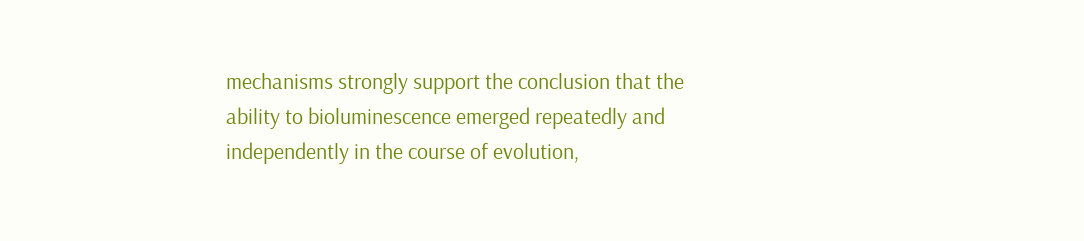mechanisms strongly support the conclusion that the ability to bioluminescence emerged repeatedly and independently in the course of evolution,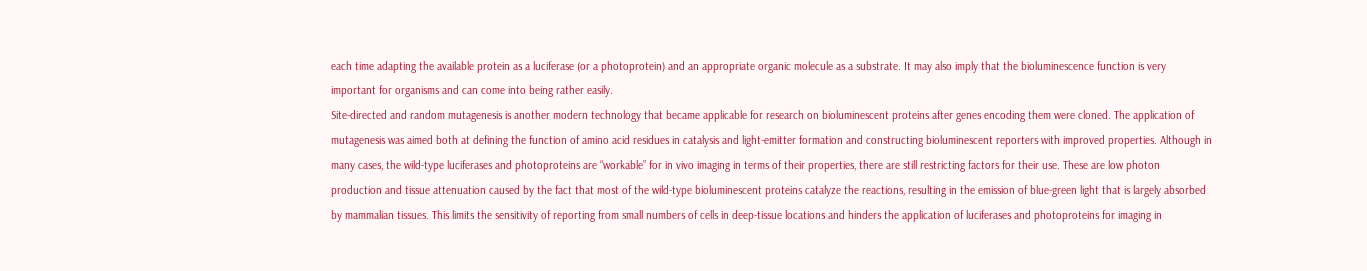each time adapting the available protein as a luciferase (or a photoprotein) and an appropriate organic molecule as a substrate. It may also imply that the bioluminescence function is very important for organisms and can come into being rather easily.
Site-directed and random mutagenesis is another modern technology that became applicable for research on bioluminescent proteins after genes encoding them were cloned. The application of mutagenesis was aimed both at defining the function of amino acid residues in catalysis and light-emitter formation and constructing bioluminescent reporters with improved properties. Although in many cases, the wild-type luciferases and photoproteins are “workable” for in vivo imaging in terms of their properties, there are still restricting factors for their use. These are low photon production and tissue attenuation caused by the fact that most of the wild-type bioluminescent proteins catalyze the reactions, resulting in the emission of blue-green light that is largely absorbed by mammalian tissues. This limits the sensitivity of reporting from small numbers of cells in deep-tissue locations and hinders the application of luciferases and photoproteins for imaging in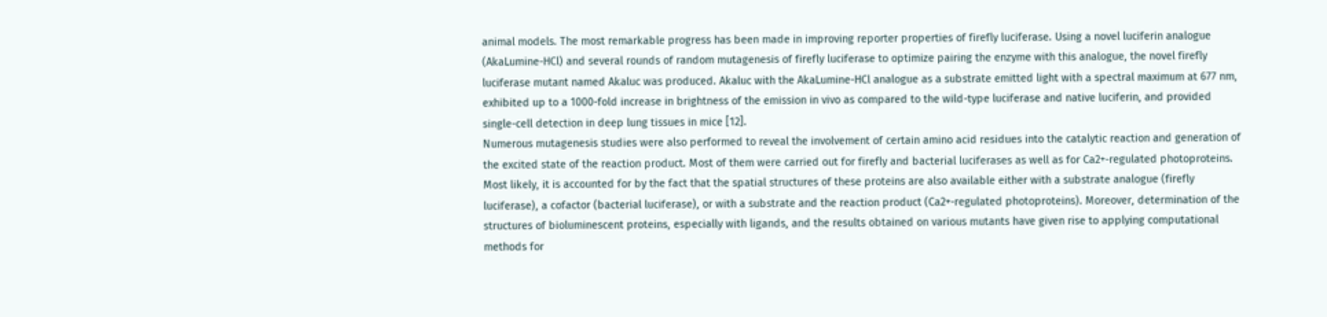animal models. The most remarkable progress has been made in improving reporter properties of firefly luciferase. Using a novel luciferin analogue (AkaLumine-HCl) and several rounds of random mutagenesis of firefly luciferase to optimize pairing the enzyme with this analogue, the novel firefly luciferase mutant named Akaluc was produced. Akaluc with the AkaLumine-HCl analogue as a substrate emitted light with a spectral maximum at 677 nm, exhibited up to a 1000-fold increase in brightness of the emission in vivo as compared to the wild-type luciferase and native luciferin, and provided single-cell detection in deep lung tissues in mice [12].
Numerous mutagenesis studies were also performed to reveal the involvement of certain amino acid residues into the catalytic reaction and generation of the excited state of the reaction product. Most of them were carried out for firefly and bacterial luciferases as well as for Ca2+-regulated photoproteins. Most likely, it is accounted for by the fact that the spatial structures of these proteins are also available either with a substrate analogue (firefly luciferase), a cofactor (bacterial luciferase), or with a substrate and the reaction product (Ca2+-regulated photoproteins). Moreover, determination of the structures of bioluminescent proteins, especially with ligands, and the results obtained on various mutants have given rise to applying computational methods for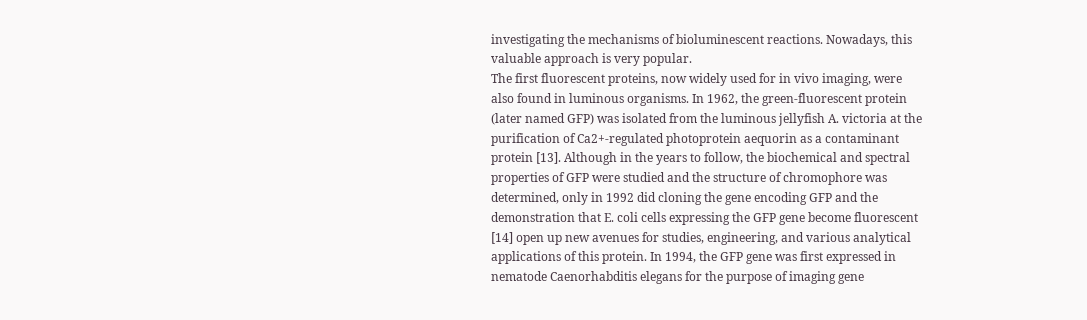investigating the mechanisms of bioluminescent reactions. Nowadays, this valuable approach is very popular.
The first fluorescent proteins, now widely used for in vivo imaging, were also found in luminous organisms. In 1962, the green-fluorescent protein (later named GFP) was isolated from the luminous jellyfish A. victoria at the purification of Ca2+-regulated photoprotein aequorin as a contaminant protein [13]. Although in the years to follow, the biochemical and spectral properties of GFP were studied and the structure of chromophore was determined, only in 1992 did cloning the gene encoding GFP and the demonstration that E. coli cells expressing the GFP gene become fluorescent [14] open up new avenues for studies, engineering, and various analytical applications of this protein. In 1994, the GFP gene was first expressed in nematode Caenorhabditis elegans for the purpose of imaging gene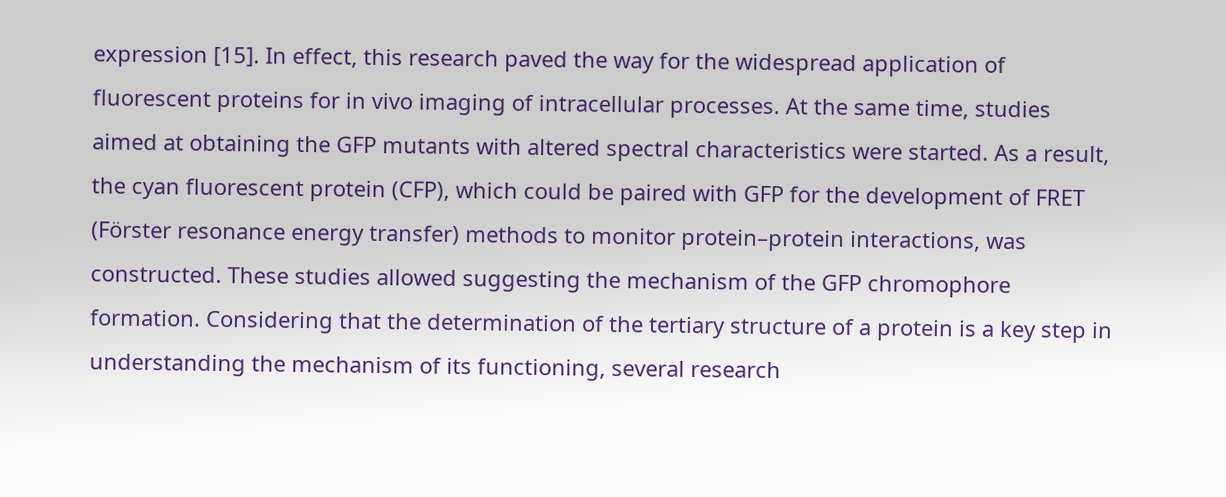expression [15]. In effect, this research paved the way for the widespread application of fluorescent proteins for in vivo imaging of intracellular processes. At the same time, studies aimed at obtaining the GFP mutants with altered spectral characteristics were started. As a result, the cyan fluorescent protein (CFP), which could be paired with GFP for the development of FRET (Förster resonance energy transfer) methods to monitor protein–protein interactions, was constructed. These studies allowed suggesting the mechanism of the GFP chromophore formation. Considering that the determination of the tertiary structure of a protein is a key step in understanding the mechanism of its functioning, several research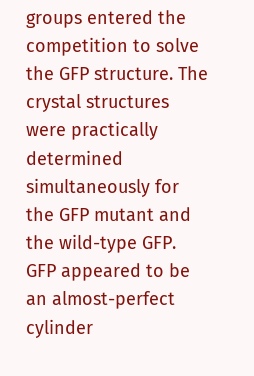groups entered the competition to solve the GFP structure. The crystal structures were practically determined simultaneously for the GFP mutant and the wild-type GFP. GFP appeared to be an almost-perfect cylinder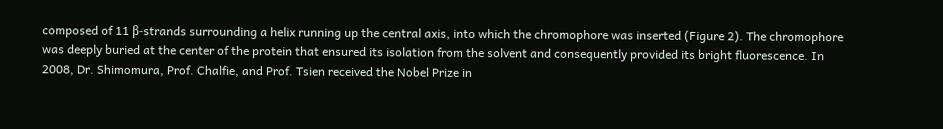composed of 11 β-strands surrounding a helix running up the central axis, into which the chromophore was inserted (Figure 2). The chromophore was deeply buried at the center of the protein that ensured its isolation from the solvent and consequently provided its bright fluorescence. In 2008, Dr. Shimomura, Prof. Chalfie, and Prof. Tsien received the Nobel Prize in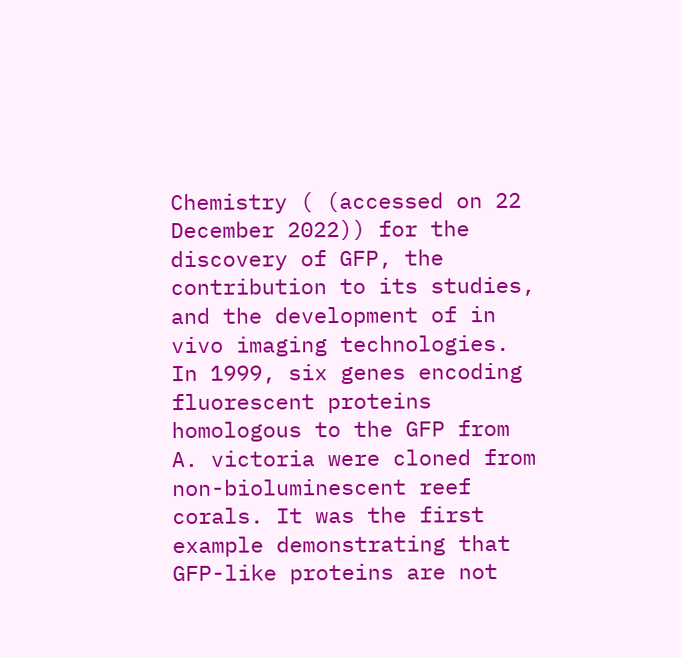Chemistry ( (accessed on 22 December 2022)) for the discovery of GFP, the contribution to its studies, and the development of in vivo imaging technologies.
In 1999, six genes encoding fluorescent proteins homologous to the GFP from A. victoria were cloned from non-bioluminescent reef corals. It was the first example demonstrating that GFP-like proteins are not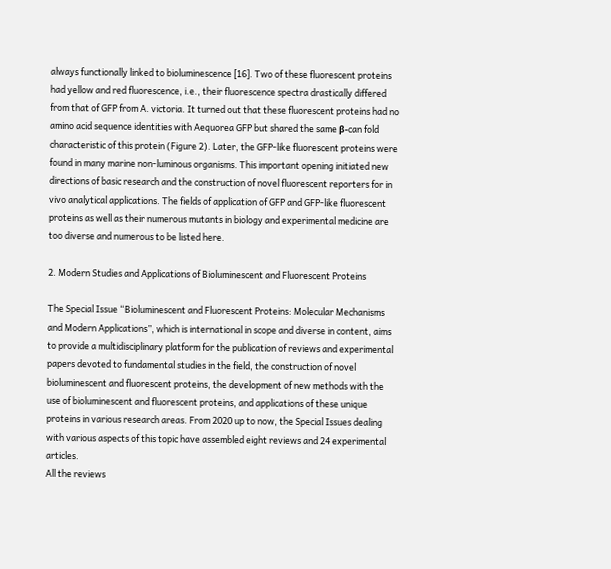always functionally linked to bioluminescence [16]. Two of these fluorescent proteins had yellow and red fluorescence, i.e., their fluorescence spectra drastically differed from that of GFP from A. victoria. It turned out that these fluorescent proteins had no amino acid sequence identities with Aequorea GFP but shared the same β-can fold characteristic of this protein (Figure 2). Later, the GFP-like fluorescent proteins were found in many marine non-luminous organisms. This important opening initiated new directions of basic research and the construction of novel fluorescent reporters for in vivo analytical applications. The fields of application of GFP and GFP-like fluorescent proteins as well as their numerous mutants in biology and experimental medicine are too diverse and numerous to be listed here.

2. Modern Studies and Applications of Bioluminescent and Fluorescent Proteins

The Special Issue “Bioluminescent and Fluorescent Proteins: Molecular Mechanisms and Modern Applications”, which is international in scope and diverse in content, aims to provide a multidisciplinary platform for the publication of reviews and experimental papers devoted to fundamental studies in the field, the construction of novel bioluminescent and fluorescent proteins, the development of new methods with the use of bioluminescent and fluorescent proteins, and applications of these unique proteins in various research areas. From 2020 up to now, the Special Issues dealing with various aspects of this topic have assembled eight reviews and 24 experimental articles.
All the reviews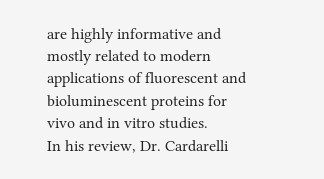are highly informative and mostly related to modern applications of fluorescent and bioluminescent proteins for vivo and in vitro studies.
In his review, Dr. Cardarelli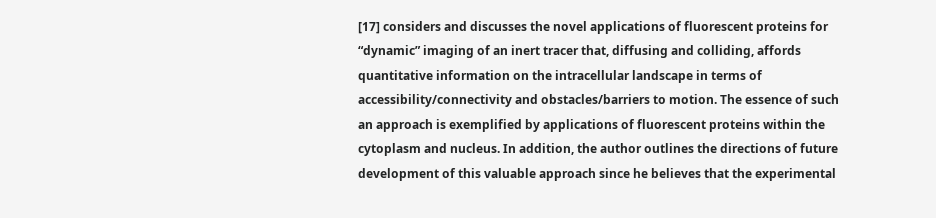[17] considers and discusses the novel applications of fluorescent proteins for “dynamic” imaging of an inert tracer that, diffusing and colliding, affords quantitative information on the intracellular landscape in terms of accessibility/connectivity and obstacles/barriers to motion. The essence of such an approach is exemplified by applications of fluorescent proteins within the cytoplasm and nucleus. In addition, the author outlines the directions of future development of this valuable approach since he believes that the experimental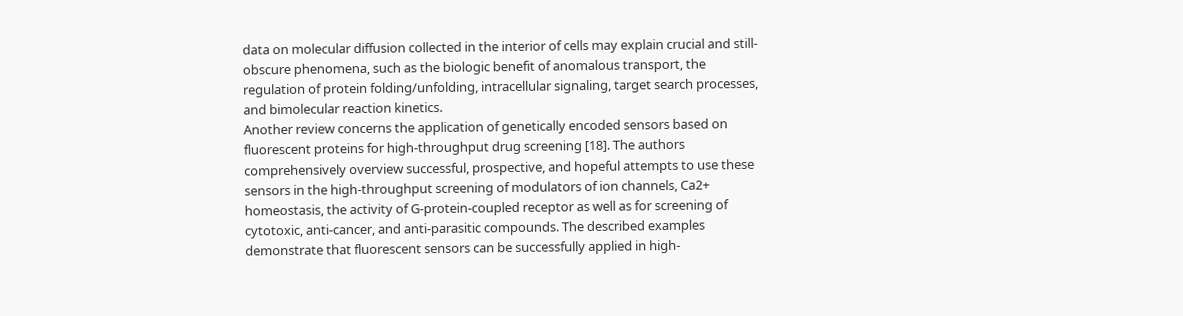data on molecular diffusion collected in the interior of cells may explain crucial and still-obscure phenomena, such as the biologic benefit of anomalous transport, the regulation of protein folding/unfolding, intracellular signaling, target search processes, and bimolecular reaction kinetics.
Another review concerns the application of genetically encoded sensors based on fluorescent proteins for high-throughput drug screening [18]. The authors comprehensively overview successful, prospective, and hopeful attempts to use these sensors in the high-throughput screening of modulators of ion channels, Ca2+ homeostasis, the activity of G-protein-coupled receptor as well as for screening of cytotoxic, anti-cancer, and anti-parasitic compounds. The described examples demonstrate that fluorescent sensors can be successfully applied in high-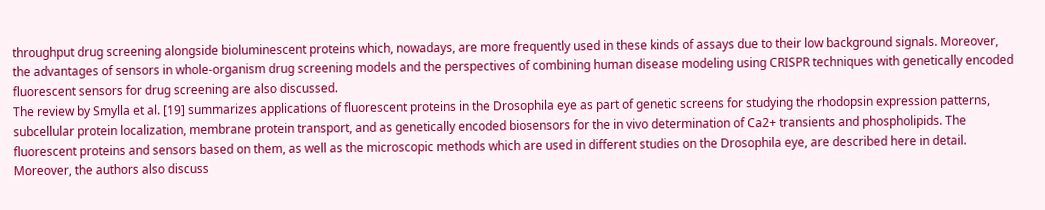throughput drug screening alongside bioluminescent proteins which, nowadays, are more frequently used in these kinds of assays due to their low background signals. Moreover, the advantages of sensors in whole-organism drug screening models and the perspectives of combining human disease modeling using CRISPR techniques with genetically encoded fluorescent sensors for drug screening are also discussed.
The review by Smylla et al. [19] summarizes applications of fluorescent proteins in the Drosophila eye as part of genetic screens for studying the rhodopsin expression patterns, subcellular protein localization, membrane protein transport, and as genetically encoded biosensors for the in vivo determination of Ca2+ transients and phospholipids. The fluorescent proteins and sensors based on them, as well as the microscopic methods which are used in different studies on the Drosophila eye, are described here in detail. Moreover, the authors also discuss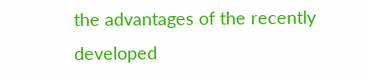the advantages of the recently developed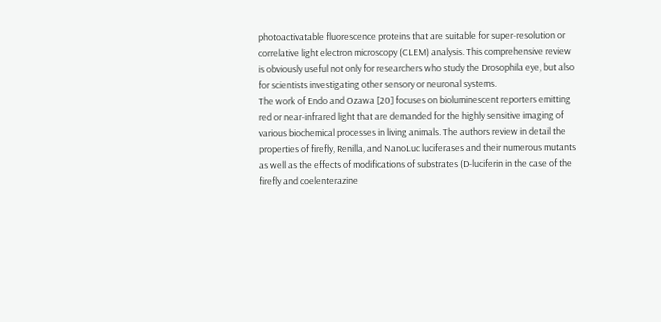photoactivatable fluorescence proteins that are suitable for super-resolution or correlative light electron microscopy (CLEM) analysis. This comprehensive review is obviously useful not only for researchers who study the Drosophila eye, but also for scientists investigating other sensory or neuronal systems.
The work of Endo and Ozawa [20] focuses on bioluminescent reporters emitting red or near-infrared light that are demanded for the highly sensitive imaging of various biochemical processes in living animals. The authors review in detail the properties of firefly, Renilla, and NanoLuc luciferases and their numerous mutants as well as the effects of modifications of substrates (D-luciferin in the case of the firefly and coelenterazine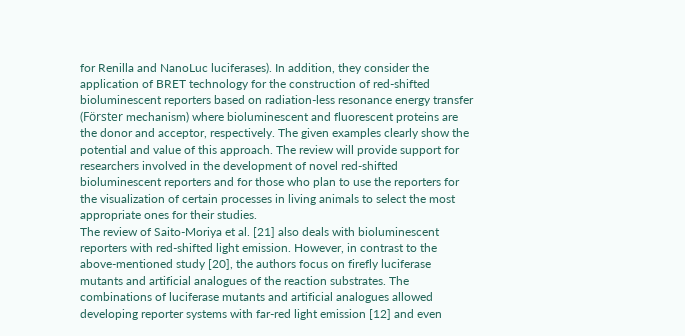for Renilla and NanoLuc luciferases). In addition, they consider the application of BRET technology for the construction of red-shifted bioluminescent reporters based on radiation-less resonance energy transfer (Förster mechanism) where bioluminescent and fluorescent proteins are the donor and acceptor, respectively. The given examples clearly show the potential and value of this approach. The review will provide support for researchers involved in the development of novel red-shifted bioluminescent reporters and for those who plan to use the reporters for the visualization of certain processes in living animals to select the most appropriate ones for their studies.
The review of Saito-Moriya et al. [21] also deals with bioluminescent reporters with red-shifted light emission. However, in contrast to the above-mentioned study [20], the authors focus on firefly luciferase mutants and artificial analogues of the reaction substrates. The combinations of luciferase mutants and artificial analogues allowed developing reporter systems with far-red light emission [12] and even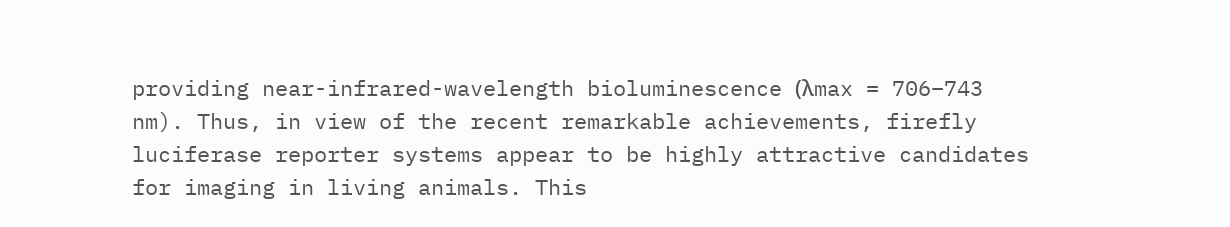providing near-infrared-wavelength bioluminescence (λmax = 706–743 nm). Thus, in view of the recent remarkable achievements, firefly luciferase reporter systems appear to be highly attractive candidates for imaging in living animals. This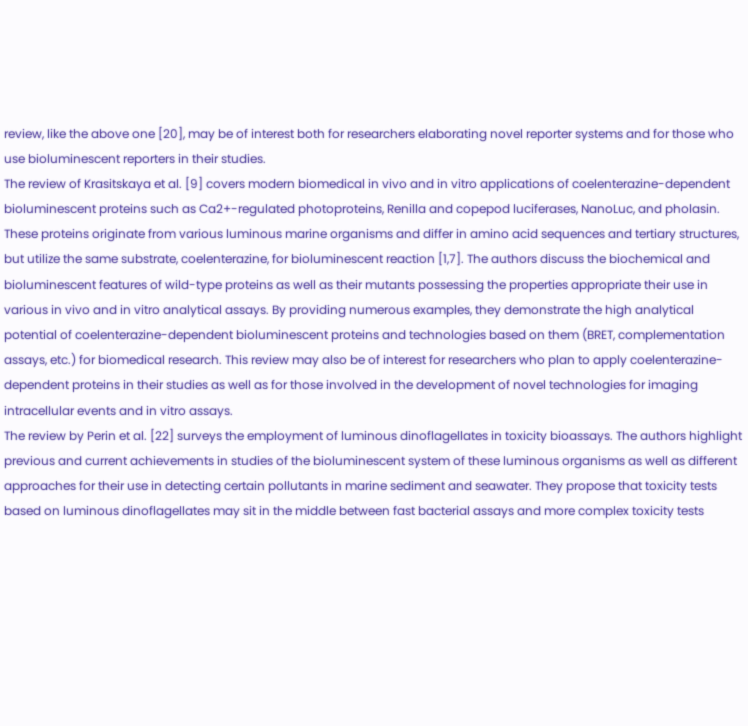review, like the above one [20], may be of interest both for researchers elaborating novel reporter systems and for those who use bioluminescent reporters in their studies.
The review of Krasitskaya et al. [9] covers modern biomedical in vivo and in vitro applications of coelenterazine-dependent bioluminescent proteins such as Ca2+-regulated photoproteins, Renilla and copepod luciferases, NanoLuc, and pholasin. These proteins originate from various luminous marine organisms and differ in amino acid sequences and tertiary structures, but utilize the same substrate, coelenterazine, for bioluminescent reaction [1,7]. The authors discuss the biochemical and bioluminescent features of wild-type proteins as well as their mutants possessing the properties appropriate their use in various in vivo and in vitro analytical assays. By providing numerous examples, they demonstrate the high analytical potential of coelenterazine-dependent bioluminescent proteins and technologies based on them (BRET, complementation assays, etc.) for biomedical research. This review may also be of interest for researchers who plan to apply coelenterazine-dependent proteins in their studies as well as for those involved in the development of novel technologies for imaging intracellular events and in vitro assays.
The review by Perin et al. [22] surveys the employment of luminous dinoflagellates in toxicity bioassays. The authors highlight previous and current achievements in studies of the bioluminescent system of these luminous organisms as well as different approaches for their use in detecting certain pollutants in marine sediment and seawater. They propose that toxicity tests based on luminous dinoflagellates may sit in the middle between fast bacterial assays and more complex toxicity tests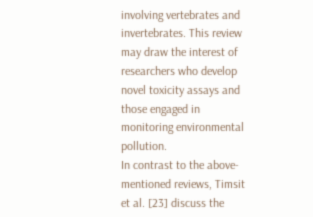involving vertebrates and invertebrates. This review may draw the interest of researchers who develop novel toxicity assays and those engaged in monitoring environmental pollution.
In contrast to the above-mentioned reviews, Timsit et al. [23] discuss the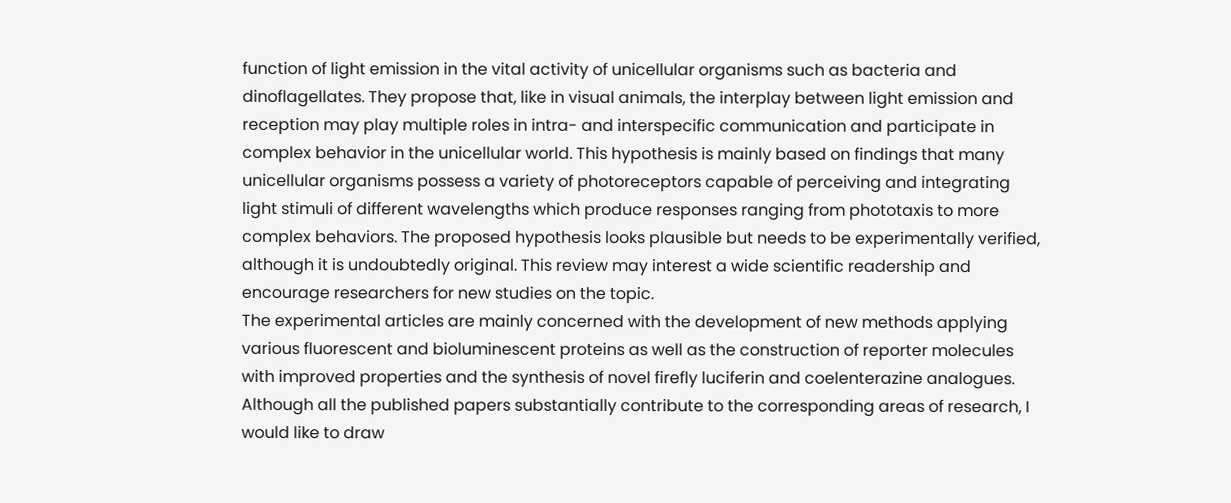function of light emission in the vital activity of unicellular organisms such as bacteria and dinoflagellates. They propose that, like in visual animals, the interplay between light emission and reception may play multiple roles in intra- and interspecific communication and participate in complex behavior in the unicellular world. This hypothesis is mainly based on findings that many unicellular organisms possess a variety of photoreceptors capable of perceiving and integrating light stimuli of different wavelengths which produce responses ranging from phototaxis to more complex behaviors. The proposed hypothesis looks plausible but needs to be experimentally verified, although it is undoubtedly original. This review may interest a wide scientific readership and encourage researchers for new studies on the topic.
The experimental articles are mainly concerned with the development of new methods applying various fluorescent and bioluminescent proteins as well as the construction of reporter molecules with improved properties and the synthesis of novel firefly luciferin and coelenterazine analogues. Although all the published papers substantially contribute to the corresponding areas of research, I would like to draw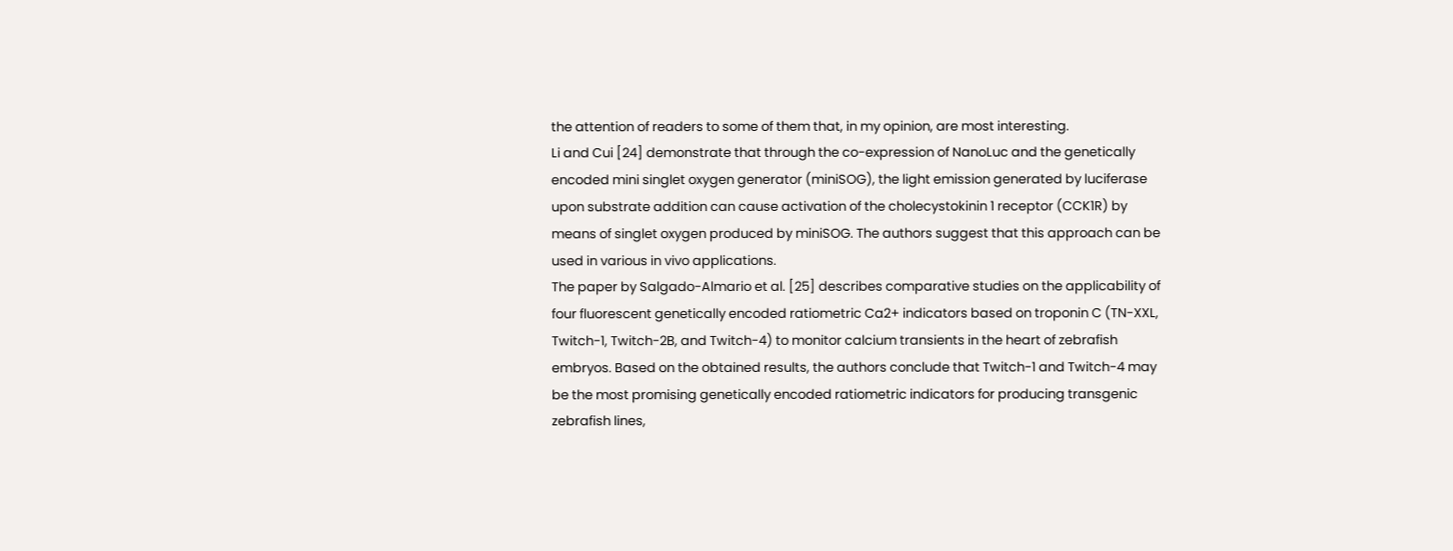the attention of readers to some of them that, in my opinion, are most interesting.
Li and Cui [24] demonstrate that through the co-expression of NanoLuc and the genetically encoded mini singlet oxygen generator (miniSOG), the light emission generated by luciferase upon substrate addition can cause activation of the cholecystokinin 1 receptor (CCK1R) by means of singlet oxygen produced by miniSOG. The authors suggest that this approach can be used in various in vivo applications.
The paper by Salgado-Almario et al. [25] describes comparative studies on the applicability of four fluorescent genetically encoded ratiometric Ca2+ indicators based on troponin C (TN-XXL, Twitch-1, Twitch-2B, and Twitch-4) to monitor calcium transients in the heart of zebrafish embryos. Based on the obtained results, the authors conclude that Twitch-1 and Twitch-4 may be the most promising genetically encoded ratiometric indicators for producing transgenic zebrafish lines,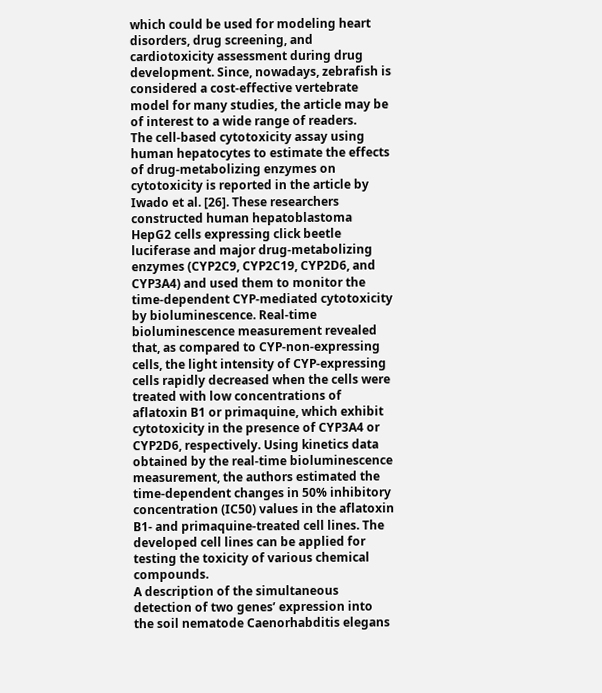which could be used for modeling heart disorders, drug screening, and cardiotoxicity assessment during drug development. Since, nowadays, zebrafish is considered a cost-effective vertebrate model for many studies, the article may be of interest to a wide range of readers.
The cell-based cytotoxicity assay using human hepatocytes to estimate the effects of drug-metabolizing enzymes on cytotoxicity is reported in the article by Iwado et al. [26]. These researchers constructed human hepatoblastoma HepG2 cells expressing click beetle luciferase and major drug-metabolizing enzymes (CYP2C9, CYP2C19, CYP2D6, and CYP3A4) and used them to monitor the time-dependent CYP-mediated cytotoxicity by bioluminescence. Real-time bioluminescence measurement revealed that, as compared to CYP-non-expressing cells, the light intensity of CYP-expressing cells rapidly decreased when the cells were treated with low concentrations of aflatoxin B1 or primaquine, which exhibit cytotoxicity in the presence of CYP3A4 or CYP2D6, respectively. Using kinetics data obtained by the real-time bioluminescence measurement, the authors estimated the time-dependent changes in 50% inhibitory concentration (IC50) values in the aflatoxin B1- and primaquine-treated cell lines. The developed cell lines can be applied for testing the toxicity of various chemical compounds.
A description of the simultaneous detection of two genes’ expression into the soil nematode Caenorhabditis elegans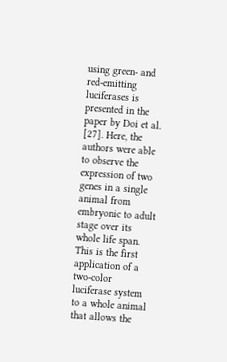using green- and red-emitting luciferases is presented in the paper by Doi et al. [27]. Here, the authors were able to observe the expression of two genes in a single animal from embryonic to adult stage over its whole life span. This is the first application of a two-color luciferase system to a whole animal that allows the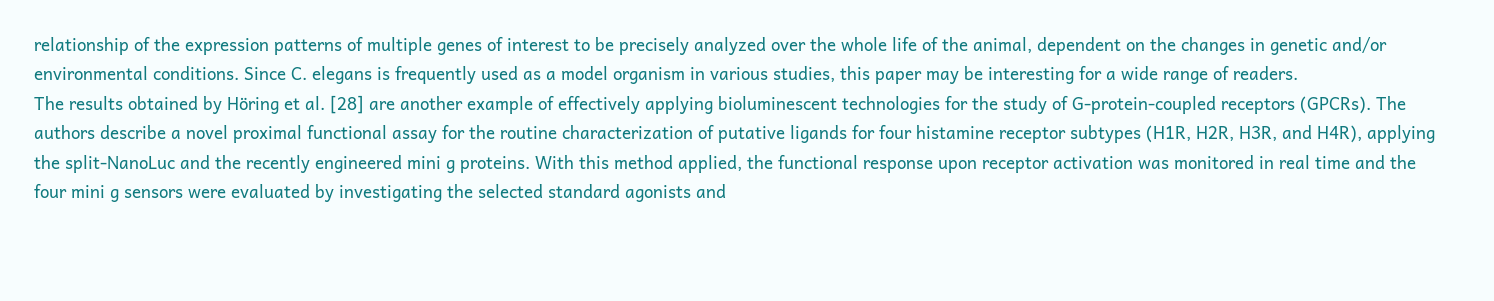relationship of the expression patterns of multiple genes of interest to be precisely analyzed over the whole life of the animal, dependent on the changes in genetic and/or environmental conditions. Since C. elegans is frequently used as a model organism in various studies, this paper may be interesting for a wide range of readers.
The results obtained by Höring et al. [28] are another example of effectively applying bioluminescent technologies for the study of G-protein-coupled receptors (GPCRs). The authors describe a novel proximal functional assay for the routine characterization of putative ligands for four histamine receptor subtypes (H1R, H2R, H3R, and H4R), applying the split-NanoLuc and the recently engineered mini g proteins. With this method applied, the functional response upon receptor activation was monitored in real time and the four mini g sensors were evaluated by investigating the selected standard agonists and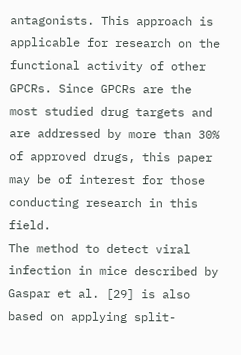antagonists. This approach is applicable for research on the functional activity of other GPCRs. Since GPCRs are the most studied drug targets and are addressed by more than 30% of approved drugs, this paper may be of interest for those conducting research in this field.
The method to detect viral infection in mice described by Gaspar et al. [29] is also based on applying split-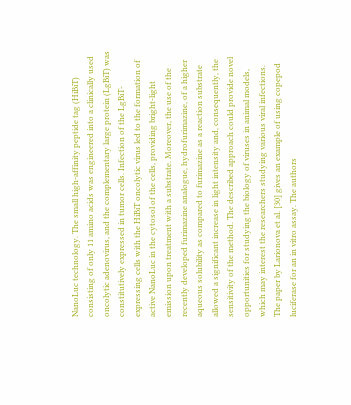NanoLuc technology. The small high-affinity peptide tag (HiBiT) consisting of only 11 amino acids was engineered into a clinically used oncolytic adenovirus, and the complementary large protein (LgBiT) was constitutively expressed in tumor cells. Infection of the LgBiT-expressing cells with the HiBiT oncolytic virus led to the formation of active NanoLuc in the cytosol of the cells, providing bright-light emission upon treatment with a substrate. Moreover, the use of the recently developed furimazine analogue, hydrofurimazine, of a higher aqueous solubility as compared to furimazine as a reaction substrate allowed a significant increase in light intensity and, consequently, the sensitivity of the method. The described approach could provide novel opportunities for studying the biology of viruses in animal models, which may interest the researchers studying various viral infections.
The paper by Larionova et al. [30] gives an example of using copepod luciferase for an in vitro assay. The authors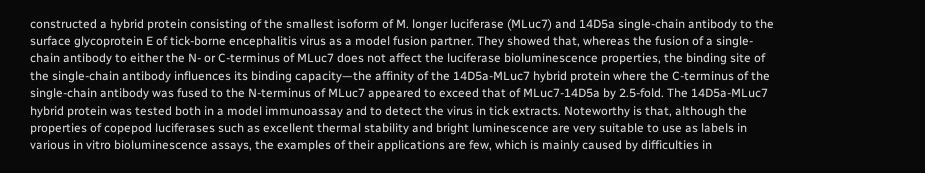constructed a hybrid protein consisting of the smallest isoform of M. longer luciferase (MLuc7) and 14D5a single-chain antibody to the surface glycoprotein E of tick-borne encephalitis virus as a model fusion partner. They showed that, whereas the fusion of a single-chain antibody to either the N- or C-terminus of MLuc7 does not affect the luciferase bioluminescence properties, the binding site of the single-chain antibody influences its binding capacity—the affinity of the 14D5a-MLuc7 hybrid protein where the C-terminus of the single-chain antibody was fused to the N-terminus of MLuc7 appeared to exceed that of MLuc7-14D5a by 2.5-fold. The 14D5a-MLuc7 hybrid protein was tested both in a model immunoassay and to detect the virus in tick extracts. Noteworthy is that, although the properties of copepod luciferases such as excellent thermal stability and bright luminescence are very suitable to use as labels in various in vitro bioluminescence assays, the examples of their applications are few, which is mainly caused by difficulties in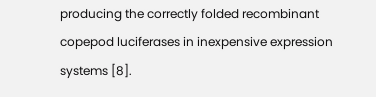producing the correctly folded recombinant copepod luciferases in inexpensive expression systems [8].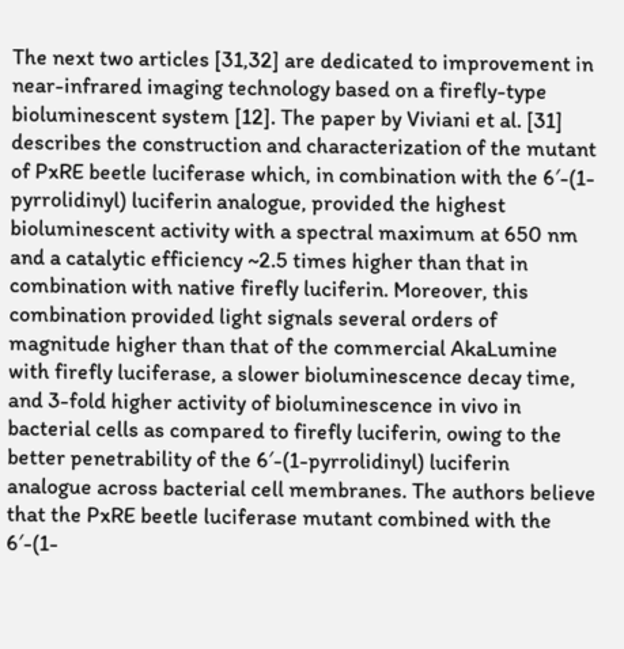The next two articles [31,32] are dedicated to improvement in near-infrared imaging technology based on a firefly-type bioluminescent system [12]. The paper by Viviani et al. [31] describes the construction and characterization of the mutant of PxRE beetle luciferase which, in combination with the 6′-(1-pyrrolidinyl) luciferin analogue, provided the highest bioluminescent activity with a spectral maximum at 650 nm and a catalytic efficiency ~2.5 times higher than that in combination with native firefly luciferin. Moreover, this combination provided light signals several orders of magnitude higher than that of the commercial AkaLumine with firefly luciferase, a slower bioluminescence decay time, and 3-fold higher activity of bioluminescence in vivo in bacterial cells as compared to firefly luciferin, owing to the better penetrability of the 6′-(1-pyrrolidinyl) luciferin analogue across bacterial cell membranes. The authors believe that the PxRE beetle luciferase mutant combined with the 6′-(1-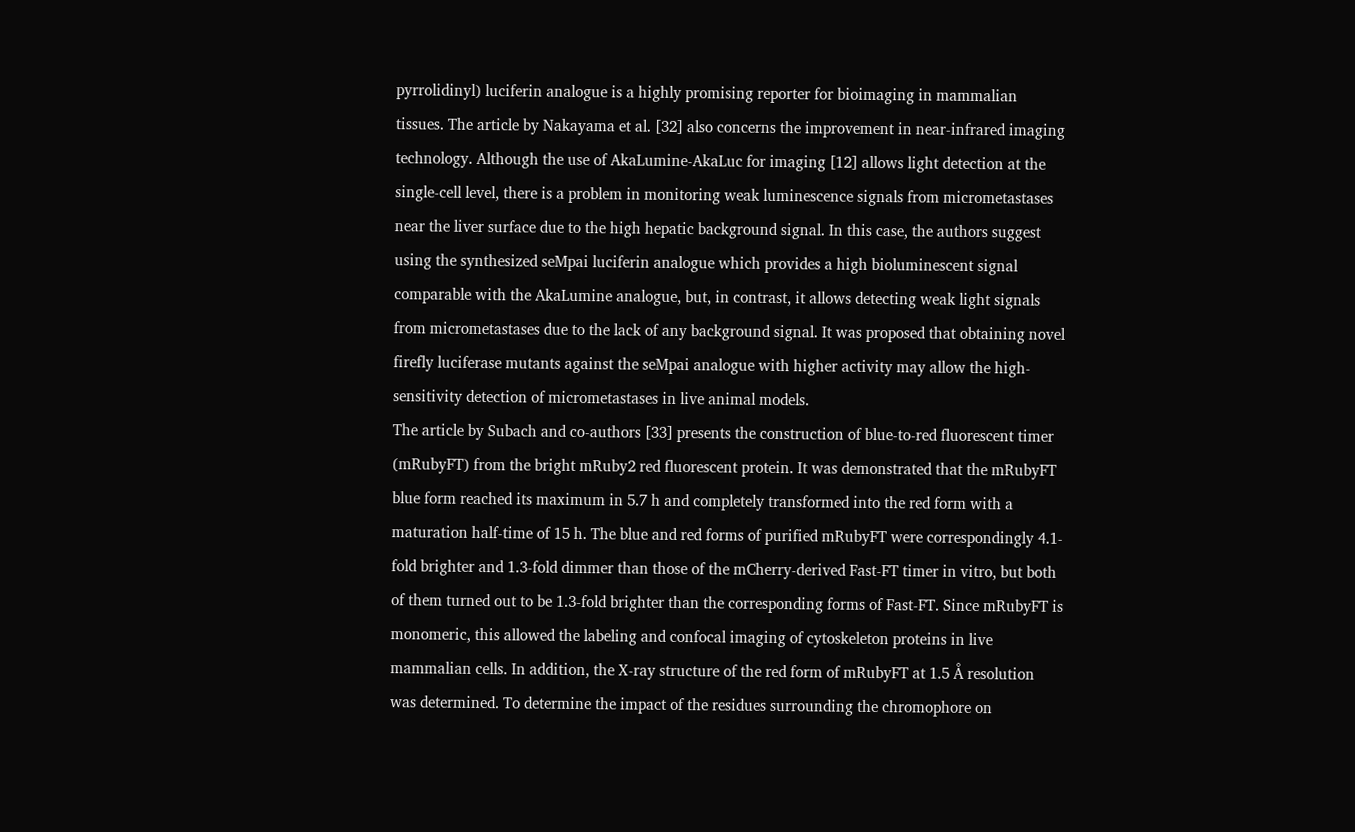pyrrolidinyl) luciferin analogue is a highly promising reporter for bioimaging in mammalian tissues. The article by Nakayama et al. [32] also concerns the improvement in near-infrared imaging technology. Although the use of AkaLumine-AkaLuc for imaging [12] allows light detection at the single-cell level, there is a problem in monitoring weak luminescence signals from micrometastases near the liver surface due to the high hepatic background signal. In this case, the authors suggest using the synthesized seMpai luciferin analogue which provides a high bioluminescent signal comparable with the AkaLumine analogue, but, in contrast, it allows detecting weak light signals from micrometastases due to the lack of any background signal. It was proposed that obtaining novel firefly luciferase mutants against the seMpai analogue with higher activity may allow the high-sensitivity detection of micrometastases in live animal models.
The article by Subach and co-authors [33] presents the construction of blue-to-red fluorescent timer (mRubyFT) from the bright mRuby2 red fluorescent protein. It was demonstrated that the mRubyFT blue form reached its maximum in 5.7 h and completely transformed into the red form with a maturation half-time of 15 h. The blue and red forms of purified mRubyFT were correspondingly 4.1-fold brighter and 1.3-fold dimmer than those of the mCherry-derived Fast-FT timer in vitro, but both of them turned out to be 1.3-fold brighter than the corresponding forms of Fast-FT. Since mRubyFT is monomeric, this allowed the labeling and confocal imaging of cytoskeleton proteins in live mammalian cells. In addition, the X-ray structure of the red form of mRubyFT at 1.5 Å resolution was determined. To determine the impact of the residues surrounding the chromophore on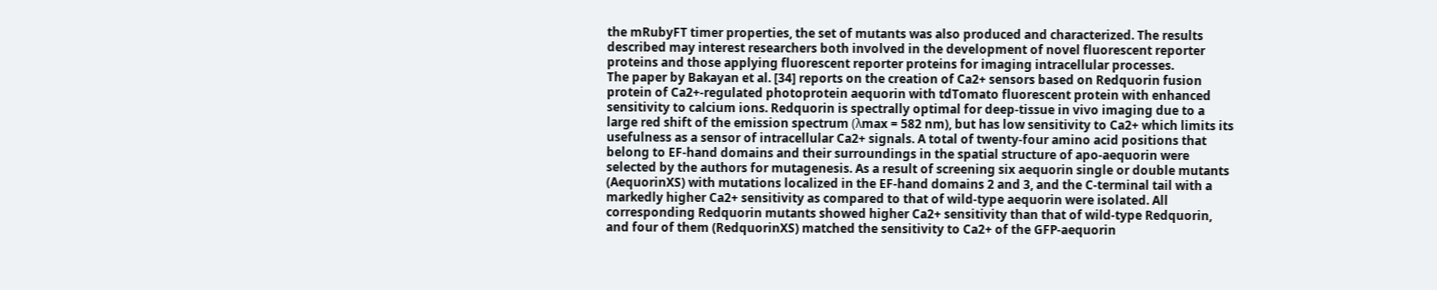the mRubyFT timer properties, the set of mutants was also produced and characterized. The results described may interest researchers both involved in the development of novel fluorescent reporter proteins and those applying fluorescent reporter proteins for imaging intracellular processes.
The paper by Bakayan et al. [34] reports on the creation of Ca2+ sensors based on Redquorin fusion protein of Ca2+-regulated photoprotein aequorin with tdTomato fluorescent protein with enhanced sensitivity to calcium ions. Redquorin is spectrally optimal for deep-tissue in vivo imaging due to a large red shift of the emission spectrum (λmax = 582 nm), but has low sensitivity to Ca2+ which limits its usefulness as a sensor of intracellular Ca2+ signals. A total of twenty-four amino acid positions that belong to EF-hand domains and their surroundings in the spatial structure of apo-aequorin were selected by the authors for mutagenesis. As a result of screening six aequorin single or double mutants (AequorinXS) with mutations localized in the EF-hand domains 2 and 3, and the C-terminal tail with a markedly higher Ca2+ sensitivity as compared to that of wild-type aequorin were isolated. All corresponding Redquorin mutants showed higher Ca2+ sensitivity than that of wild-type Redquorin, and four of them (RedquorinXS) matched the sensitivity to Ca2+ of the GFP-aequorin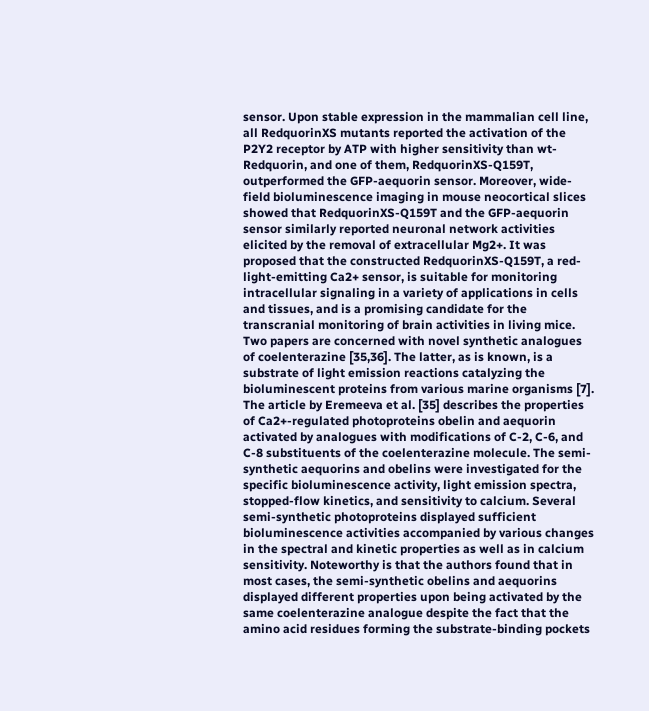sensor. Upon stable expression in the mammalian cell line, all RedquorinXS mutants reported the activation of the P2Y2 receptor by ATP with higher sensitivity than wt-Redquorin, and one of them, RedquorinXS-Q159T, outperformed the GFP-aequorin sensor. Moreover, wide-field bioluminescence imaging in mouse neocortical slices showed that RedquorinXS-Q159T and the GFP-aequorin sensor similarly reported neuronal network activities elicited by the removal of extracellular Mg2+. It was proposed that the constructed RedquorinXS-Q159T, a red-light-emitting Ca2+ sensor, is suitable for monitoring intracellular signaling in a variety of applications in cells and tissues, and is a promising candidate for the transcranial monitoring of brain activities in living mice.
Two papers are concerned with novel synthetic analogues of coelenterazine [35,36]. The latter, as is known, is a substrate of light emission reactions catalyzing the bioluminescent proteins from various marine organisms [7]. The article by Eremeeva et al. [35] describes the properties of Ca2+-regulated photoproteins obelin and aequorin activated by analogues with modifications of C-2, C-6, and C-8 substituents of the coelenterazine molecule. The semi-synthetic aequorins and obelins were investigated for the specific bioluminescence activity, light emission spectra, stopped-flow kinetics, and sensitivity to calcium. Several semi-synthetic photoproteins displayed sufficient bioluminescence activities accompanied by various changes in the spectral and kinetic properties as well as in calcium sensitivity. Noteworthy is that the authors found that in most cases, the semi-synthetic obelins and aequorins displayed different properties upon being activated by the same coelenterazine analogue despite the fact that the amino acid residues forming the substrate-binding pockets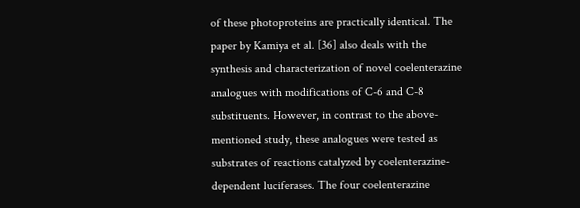of these photoproteins are practically identical. The paper by Kamiya et al. [36] also deals with the synthesis and characterization of novel coelenterazine analogues with modifications of C-6 and C-8 substituents. However, in contrast to the above-mentioned study, these analogues were tested as substrates of reactions catalyzed by coelenterazine-dependent luciferases. The four coelenterazine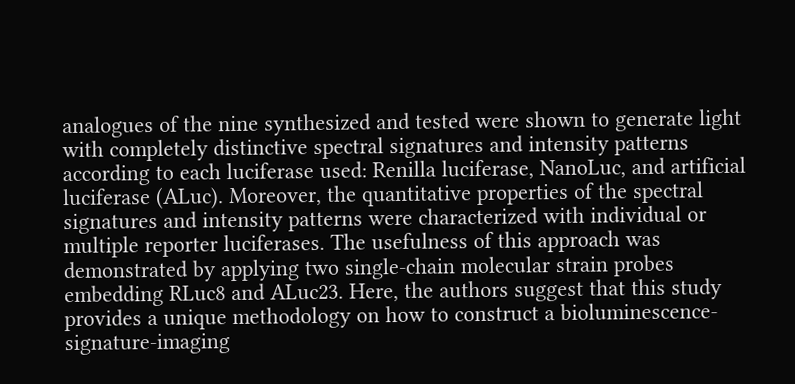analogues of the nine synthesized and tested were shown to generate light with completely distinctive spectral signatures and intensity patterns according to each luciferase used: Renilla luciferase, NanoLuc, and artificial luciferase (ALuc). Moreover, the quantitative properties of the spectral signatures and intensity patterns were characterized with individual or multiple reporter luciferases. The usefulness of this approach was demonstrated by applying two single-chain molecular strain probes embedding RLuc8 and ALuc23. Here, the authors suggest that this study provides a unique methodology on how to construct a bioluminescence-signature-imaging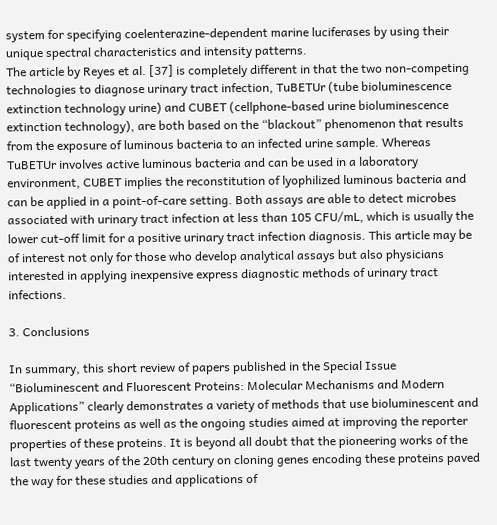system for specifying coelenterazine-dependent marine luciferases by using their unique spectral characteristics and intensity patterns.
The article by Reyes et al. [37] is completely different in that the two non-competing technologies to diagnose urinary tract infection, TuBETUr (tube bioluminescence extinction technology urine) and CUBET (cellphone-based urine bioluminescence extinction technology), are both based on the “blackout” phenomenon that results from the exposure of luminous bacteria to an infected urine sample. Whereas TuBETUr involves active luminous bacteria and can be used in a laboratory environment, CUBET implies the reconstitution of lyophilized luminous bacteria and can be applied in a point-of-care setting. Both assays are able to detect microbes associated with urinary tract infection at less than 105 CFU/mL, which is usually the lower cut-off limit for a positive urinary tract infection diagnosis. This article may be of interest not only for those who develop analytical assays but also physicians interested in applying inexpensive express diagnostic methods of urinary tract infections.

3. Conclusions

In summary, this short review of papers published in the Special Issue “Bioluminescent and Fluorescent Proteins: Molecular Mechanisms and Modern Applications” clearly demonstrates a variety of methods that use bioluminescent and fluorescent proteins as well as the ongoing studies aimed at improving the reporter properties of these proteins. It is beyond all doubt that the pioneering works of the last twenty years of the 20th century on cloning genes encoding these proteins paved the way for these studies and applications of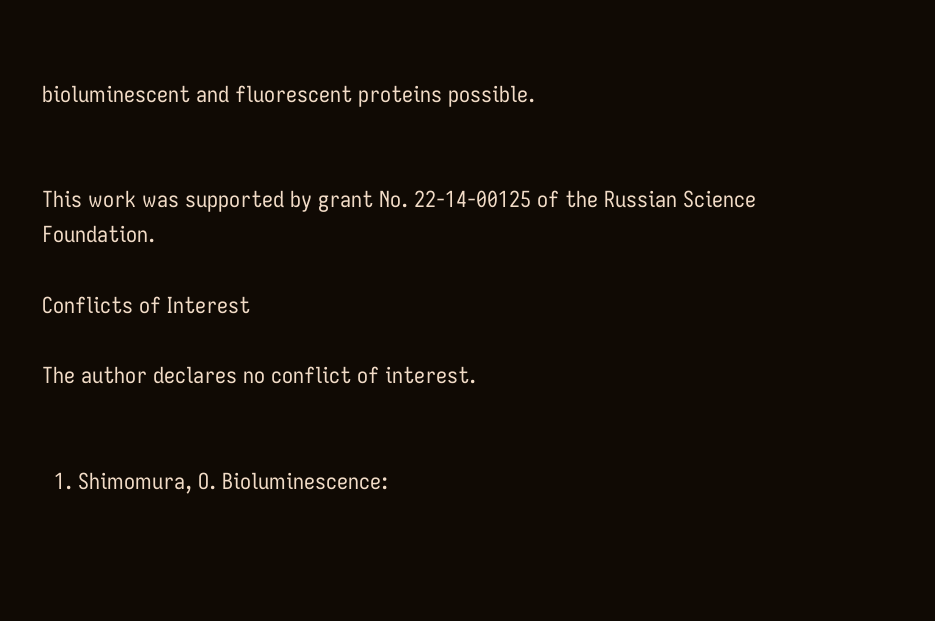bioluminescent and fluorescent proteins possible.


This work was supported by grant No. 22-14-00125 of the Russian Science Foundation.

Conflicts of Interest

The author declares no conflict of interest.


  1. Shimomura, O. Bioluminescence: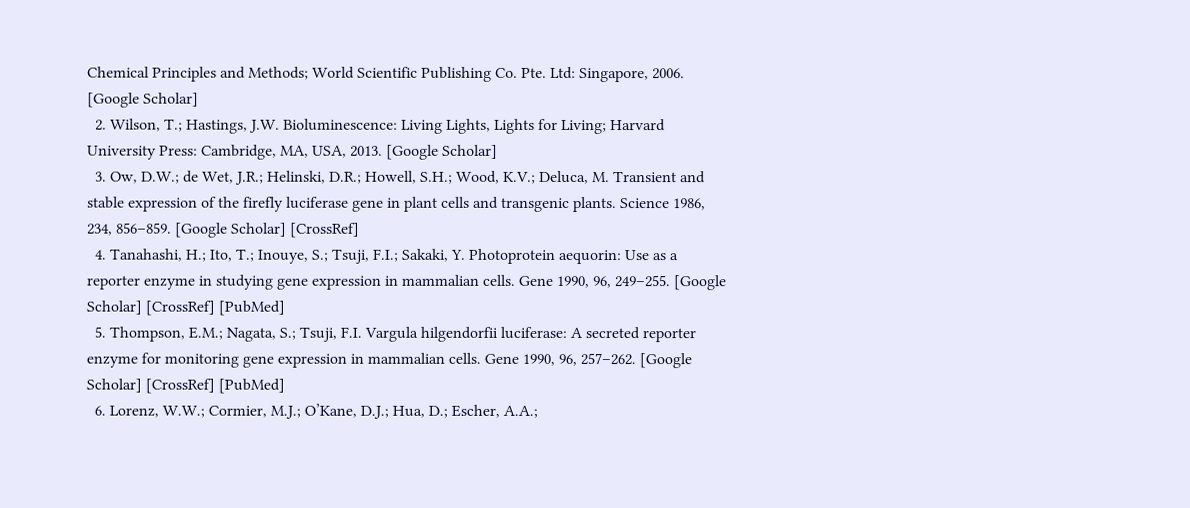Chemical Principles and Methods; World Scientific Publishing Co. Pte. Ltd: Singapore, 2006. [Google Scholar]
  2. Wilson, T.; Hastings, J.W. Bioluminescence: Living Lights, Lights for Living; Harvard University Press: Cambridge, MA, USA, 2013. [Google Scholar]
  3. Ow, D.W.; de Wet, J.R.; Helinski, D.R.; Howell, S.H.; Wood, K.V.; Deluca, M. Transient and stable expression of the firefly luciferase gene in plant cells and transgenic plants. Science 1986, 234, 856–859. [Google Scholar] [CrossRef]
  4. Tanahashi, H.; Ito, T.; Inouye, S.; Tsuji, F.I.; Sakaki, Y. Photoprotein aequorin: Use as a reporter enzyme in studying gene expression in mammalian cells. Gene 1990, 96, 249–255. [Google Scholar] [CrossRef] [PubMed]
  5. Thompson, E.M.; Nagata, S.; Tsuji, F.I. Vargula hilgendorfii luciferase: A secreted reporter enzyme for monitoring gene expression in mammalian cells. Gene 1990, 96, 257–262. [Google Scholar] [CrossRef] [PubMed]
  6. Lorenz, W.W.; Cormier, M.J.; O’Kane, D.J.; Hua, D.; Escher, A.A.;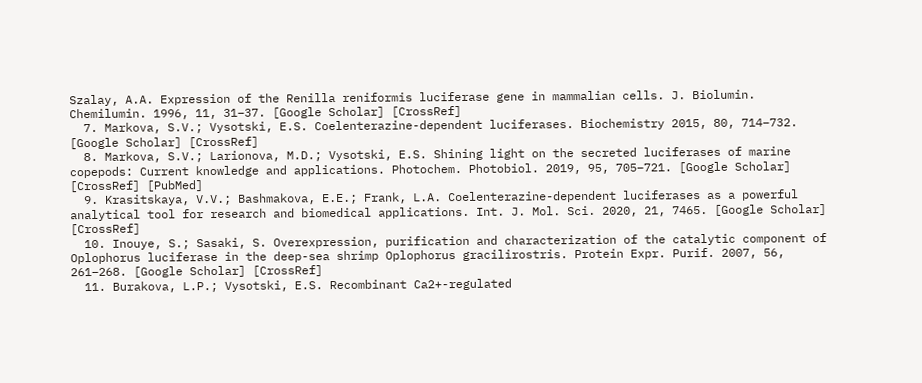Szalay, A.A. Expression of the Renilla reniformis luciferase gene in mammalian cells. J. Biolumin. Chemilumin. 1996, 11, 31–37. [Google Scholar] [CrossRef]
  7. Markova, S.V.; Vysotski, E.S. Coelenterazine-dependent luciferases. Biochemistry 2015, 80, 714–732. [Google Scholar] [CrossRef]
  8. Markova, S.V.; Larionova, M.D.; Vysotski, E.S. Shining light on the secreted luciferases of marine copepods: Current knowledge and applications. Photochem. Photobiol. 2019, 95, 705–721. [Google Scholar] [CrossRef] [PubMed]
  9. Krasitskaya, V.V.; Bashmakova, E.E.; Frank, L.A. Coelenterazine-dependent luciferases as a powerful analytical tool for research and biomedical applications. Int. J. Mol. Sci. 2020, 21, 7465. [Google Scholar] [CrossRef]
  10. Inouye, S.; Sasaki, S. Overexpression, purification and characterization of the catalytic component of Oplophorus luciferase in the deep-sea shrimp Oplophorus gracilirostris. Protein Expr. Purif. 2007, 56, 261–268. [Google Scholar] [CrossRef]
  11. Burakova, L.P.; Vysotski, E.S. Recombinant Ca2+-regulated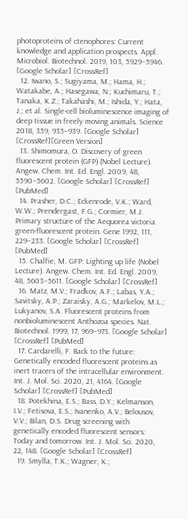photoproteins of ctenophores: Current knowledge and application prospects. Appl. Microbiol. Biotechnol. 2019, 103, 5929–5946. [Google Scholar] [CrossRef]
  12. Iwano, S.; Sugiyama, M.; Hama, H.; Watakabe, A.; Hasegawa, N.; Kuchimaru, T.; Tanaka, K.Z.; Takahashi, M.; Ishida, Y.; Hata, J.; et al. Single-cell bioluminescence imaging of deep tissue in freely moving animals. Science 2018, 359, 935–939. [Google Scholar] [CrossRef][Green Version]
  13. Shimomura, O. Discovery of green fluorescent protein (GFP) (Nobel Lecture). Angew. Chem. Int. Ed. Engl. 2009, 48, 5590–5602. [Google Scholar] [CrossRef] [PubMed]
  14. Prasher, D.C.; Eckenrode, V.K.; Ward, W.W.; Prendergast, F.G.; Cormier, M.J. Primary structure of the Aequorea victoria green-fluorescent protein. Gene 1992, 111, 229–233. [Google Scholar] [CrossRef] [PubMed]
  15. Chalfie, M. GFP: Lighting up life (Nobel Lecture). Angew. Chem. Int. Ed. Engl. 2009, 48, 5603–5611. [Google Scholar] [CrossRef]
  16. Matz, M.V.; Fradkov, A.F.; Labas, Y.A.; Savitsky, A.P.; Zaraisky, A.G.; Markelov, M.L.; Lukyanov, S.A. Fluorescent proteins from nonbioluminescent Anthozoa species. Nat. Biotechnol. 1999, 17, 969–973. [Google Scholar] [CrossRef] [PubMed]
  17. Cardarelli, F. Back to the future: Genetically encoded fluorescent proteins as inert tracers of the intracellular environment. Int. J. Mol. Sci. 2020, 21, 4164. [Google Scholar] [CrossRef] [PubMed]
  18. Potekhina, E.S.; Bass, D.Y.; Kelmanson, I.V.; Fetisova, E.S.; Ivanenko, A.V.; Belousov, V.V.; Bilan, D.S. Drug screening with genetically encoded fluorescent sensors: Today and tomorrow. Int. J. Mol. Sci. 2020, 22, 148. [Google Scholar] [CrossRef]
  19. Smylla, T.K.; Wagner, K.;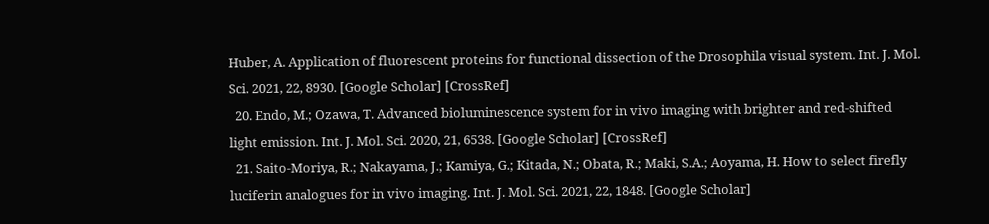Huber, A. Application of fluorescent proteins for functional dissection of the Drosophila visual system. Int. J. Mol. Sci. 2021, 22, 8930. [Google Scholar] [CrossRef]
  20. Endo, M.; Ozawa, T. Advanced bioluminescence system for in vivo imaging with brighter and red-shifted light emission. Int. J. Mol. Sci. 2020, 21, 6538. [Google Scholar] [CrossRef]
  21. Saito-Moriya, R.; Nakayama, J.; Kamiya, G.; Kitada, N.; Obata, R.; Maki, S.A.; Aoyama, H. How to select firefly luciferin analogues for in vivo imaging. Int. J. Mol. Sci. 2021, 22, 1848. [Google Scholar]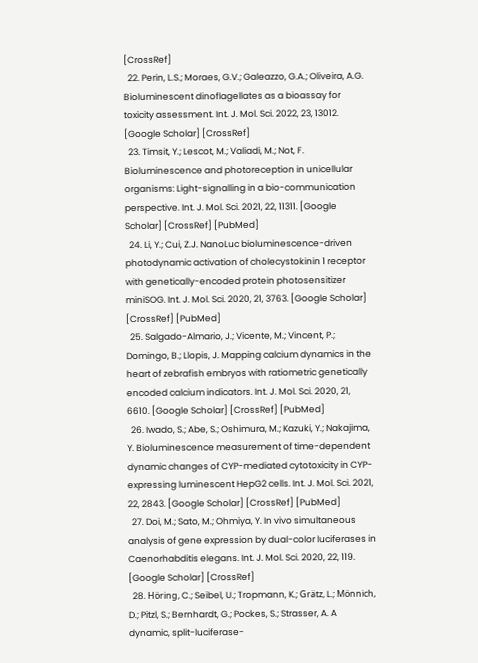[CrossRef]
  22. Perin, L.S.; Moraes, G.V.; Galeazzo, G.A.; Oliveira, A.G. Bioluminescent dinoflagellates as a bioassay for toxicity assessment. Int. J. Mol. Sci. 2022, 23, 13012. [Google Scholar] [CrossRef]
  23. Timsit, Y.; Lescot, M.; Valiadi, M.; Not, F. Bioluminescence and photoreception in unicellular organisms: Light-signalling in a bio-communication perspective. Int. J. Mol. Sci. 2021, 22, 11311. [Google Scholar] [CrossRef] [PubMed]
  24. Li, Y.; Cui, Z.J. NanoLuc bioluminescence-driven photodynamic activation of cholecystokinin 1 receptor with genetically-encoded protein photosensitizer miniSOG. Int. J. Mol. Sci. 2020, 21, 3763. [Google Scholar] [CrossRef] [PubMed]
  25. Salgado-Almario, J.; Vicente, M.; Vincent, P.; Domingo, B.; Llopis, J. Mapping calcium dynamics in the heart of zebrafish embryos with ratiometric genetically encoded calcium indicators. Int. J. Mol. Sci. 2020, 21, 6610. [Google Scholar] [CrossRef] [PubMed]
  26. Iwado, S.; Abe, S.; Oshimura, M.; Kazuki, Y.; Nakajima, Y. Bioluminescence measurement of time-dependent dynamic changes of CYP-mediated cytotoxicity in CYP-expressing luminescent HepG2 cells. Int. J. Mol. Sci. 2021, 22, 2843. [Google Scholar] [CrossRef] [PubMed]
  27. Doi, M.; Sato, M.; Ohmiya, Y. In vivo simultaneous analysis of gene expression by dual-color luciferases in Caenorhabditis elegans. Int. J. Mol. Sci. 2020, 22, 119. [Google Scholar] [CrossRef]
  28. Höring, C.; Seibel, U.; Tropmann, K.; Grätz, L.; Mönnich, D.; Pitzl, S.; Bernhardt, G.; Pockes, S.; Strasser, A. A dynamic, split-luciferase-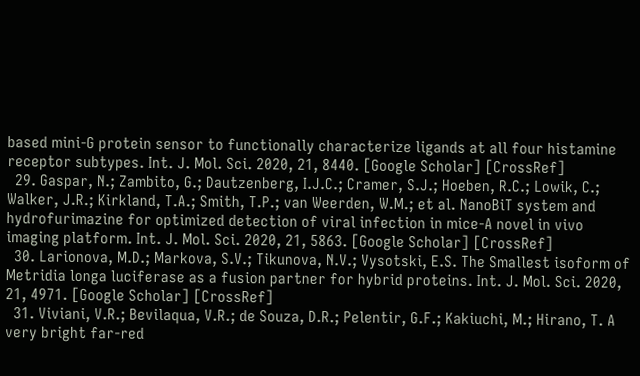based mini-G protein sensor to functionally characterize ligands at all four histamine receptor subtypes. Int. J. Mol. Sci. 2020, 21, 8440. [Google Scholar] [CrossRef]
  29. Gaspar, N.; Zambito, G.; Dautzenberg, I.J.C.; Cramer, S.J.; Hoeben, R.C.; Lowik, C.; Walker, J.R.; Kirkland, T.A.; Smith, T.P.; van Weerden, W.M.; et al. NanoBiT system and hydrofurimazine for optimized detection of viral infection in mice-A novel in vivo imaging platform. Int. J. Mol. Sci. 2020, 21, 5863. [Google Scholar] [CrossRef]
  30. Larionova, M.D.; Markova, S.V.; Tikunova, N.V.; Vysotski, E.S. The Smallest isoform of Metridia longa luciferase as a fusion partner for hybrid proteins. Int. J. Mol. Sci. 2020, 21, 4971. [Google Scholar] [CrossRef]
  31. Viviani, V.R.; Bevilaqua, V.R.; de Souza, D.R.; Pelentir, G.F.; Kakiuchi, M.; Hirano, T. A very bright far-red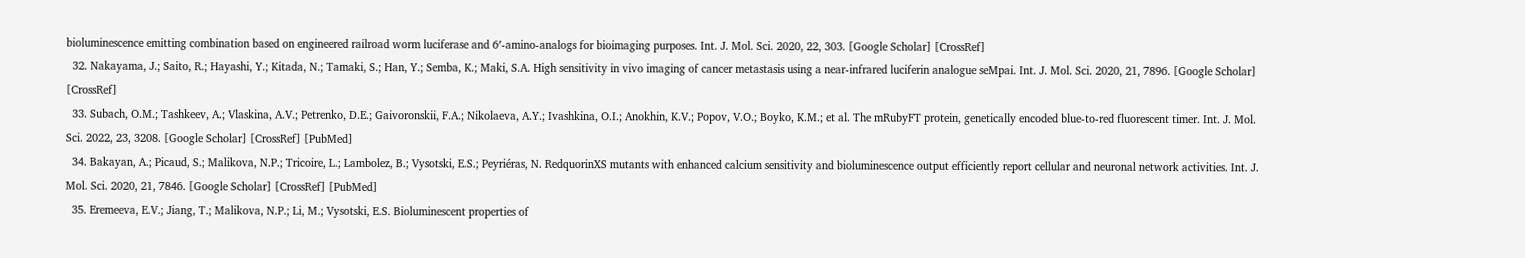bioluminescence emitting combination based on engineered railroad worm luciferase and 6′-amino-analogs for bioimaging purposes. Int. J. Mol. Sci. 2020, 22, 303. [Google Scholar] [CrossRef]
  32. Nakayama, J.; Saito, R.; Hayashi, Y.; Kitada, N.; Tamaki, S.; Han, Y.; Semba, K.; Maki, S.A. High sensitivity in vivo imaging of cancer metastasis using a near-infrared luciferin analogue seMpai. Int. J. Mol. Sci. 2020, 21, 7896. [Google Scholar] [CrossRef]
  33. Subach, O.M.; Tashkeev, A.; Vlaskina, A.V.; Petrenko, D.E.; Gaivoronskii, F.A.; Nikolaeva, A.Y.; Ivashkina, O.I.; Anokhin, K.V.; Popov, V.O.; Boyko, K.M.; et al. The mRubyFT protein, genetically encoded blue-to-red fluorescent timer. Int. J. Mol. Sci. 2022, 23, 3208. [Google Scholar] [CrossRef] [PubMed]
  34. Bakayan, A.; Picaud, S.; Malikova, N.P.; Tricoire, L.; Lambolez, B.; Vysotski, E.S.; Peyriéras, N. RedquorinXS mutants with enhanced calcium sensitivity and bioluminescence output efficiently report cellular and neuronal network activities. Int. J. Mol. Sci. 2020, 21, 7846. [Google Scholar] [CrossRef] [PubMed]
  35. Eremeeva, E.V.; Jiang, T.; Malikova, N.P.; Li, M.; Vysotski, E.S. Bioluminescent properties of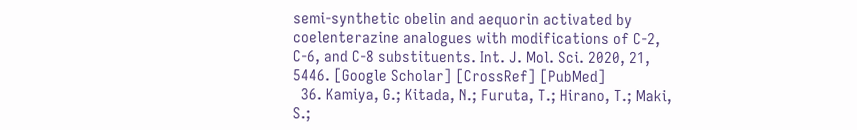semi-synthetic obelin and aequorin activated by coelenterazine analogues with modifications of C-2, C-6, and C-8 substituents. Int. J. Mol. Sci. 2020, 21, 5446. [Google Scholar] [CrossRef] [PubMed]
  36. Kamiya, G.; Kitada, N.; Furuta, T.; Hirano, T.; Maki, S.;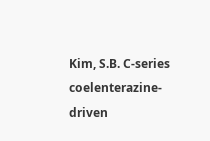Kim, S.B. C-series coelenterazine-driven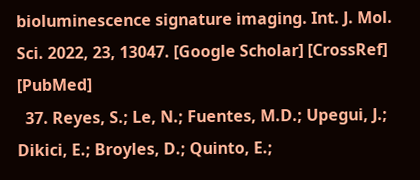bioluminescence signature imaging. Int. J. Mol. Sci. 2022, 23, 13047. [Google Scholar] [CrossRef] [PubMed]
  37. Reyes, S.; Le, N.; Fuentes, M.D.; Upegui, J.; Dikici, E.; Broyles, D.; Quinto, E.;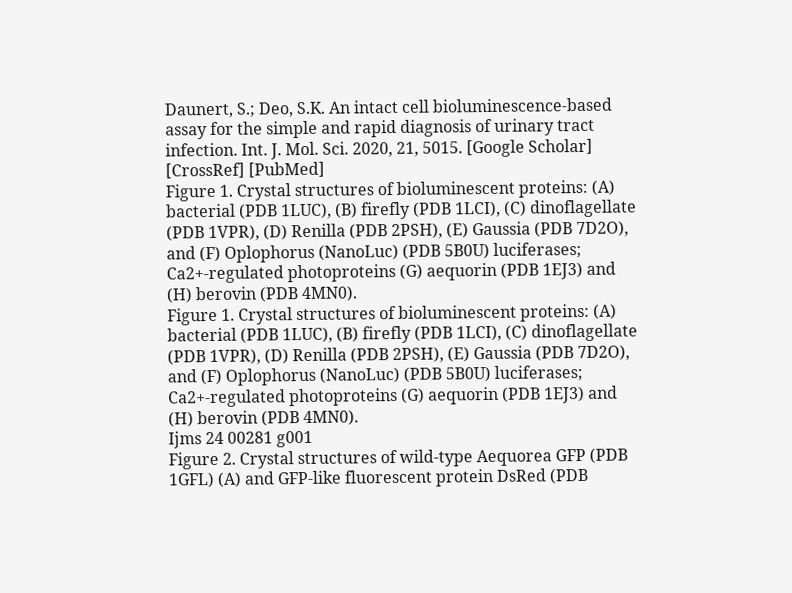Daunert, S.; Deo, S.K. An intact cell bioluminescence-based assay for the simple and rapid diagnosis of urinary tract infection. Int. J. Mol. Sci. 2020, 21, 5015. [Google Scholar] [CrossRef] [PubMed]
Figure 1. Crystal structures of bioluminescent proteins: (A) bacterial (PDB 1LUC), (B) firefly (PDB 1LCI), (C) dinoflagellate (PDB 1VPR), (D) Renilla (PDB 2PSH), (E) Gaussia (PDB 7D2O), and (F) Oplophorus (NanoLuc) (PDB 5B0U) luciferases; Ca2+-regulated photoproteins (G) aequorin (PDB 1EJ3) and (H) berovin (PDB 4MN0).
Figure 1. Crystal structures of bioluminescent proteins: (A) bacterial (PDB 1LUC), (B) firefly (PDB 1LCI), (C) dinoflagellate (PDB 1VPR), (D) Renilla (PDB 2PSH), (E) Gaussia (PDB 7D2O), and (F) Oplophorus (NanoLuc) (PDB 5B0U) luciferases; Ca2+-regulated photoproteins (G) aequorin (PDB 1EJ3) and (H) berovin (PDB 4MN0).
Ijms 24 00281 g001
Figure 2. Crystal structures of wild-type Aequorea GFP (PDB 1GFL) (A) and GFP-like fluorescent protein DsRed (PDB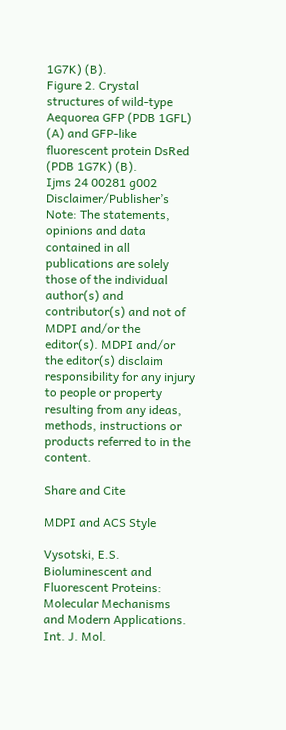1G7K) (B).
Figure 2. Crystal structures of wild-type Aequorea GFP (PDB 1GFL) (A) and GFP-like fluorescent protein DsRed (PDB 1G7K) (B).
Ijms 24 00281 g002
Disclaimer/Publisher’s Note: The statements, opinions and data contained in all publications are solely those of the individual author(s) and contributor(s) and not of MDPI and/or the editor(s). MDPI and/or the editor(s) disclaim responsibility for any injury to people or property resulting from any ideas, methods, instructions or products referred to in the content.

Share and Cite

MDPI and ACS Style

Vysotski, E.S. Bioluminescent and Fluorescent Proteins: Molecular Mechanisms and Modern Applications. Int. J. Mol.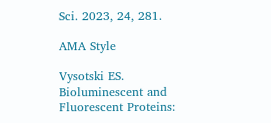Sci. 2023, 24, 281.

AMA Style

Vysotski ES. Bioluminescent and Fluorescent Proteins: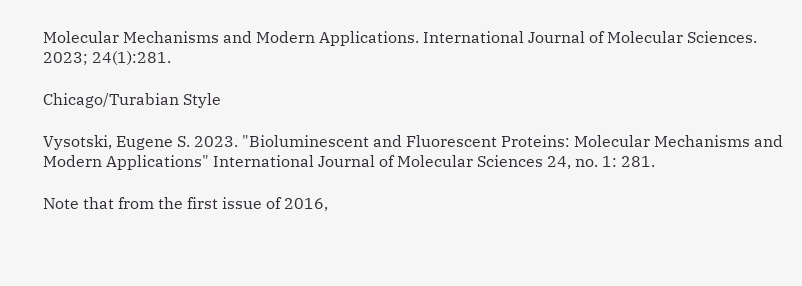Molecular Mechanisms and Modern Applications. International Journal of Molecular Sciences. 2023; 24(1):281.

Chicago/Turabian Style

Vysotski, Eugene S. 2023. "Bioluminescent and Fluorescent Proteins: Molecular Mechanisms and Modern Applications" International Journal of Molecular Sciences 24, no. 1: 281.

Note that from the first issue of 2016,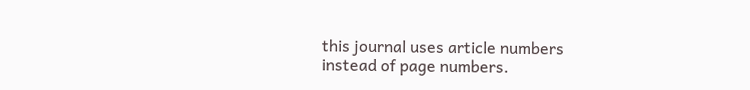this journal uses article numbers instead of page numbers.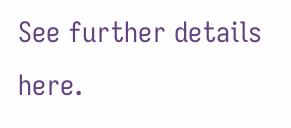See further details here.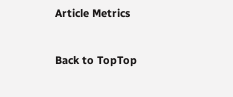Article Metrics

Back to TopTop